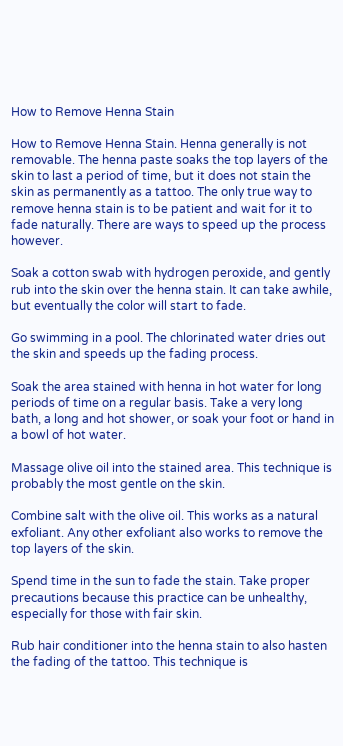How to Remove Henna Stain

How to Remove Henna Stain. Henna generally is not removable. The henna paste soaks the top layers of the skin to last a period of time, but it does not stain the skin as permanently as a tattoo. The only true way to remove henna stain is to be patient and wait for it to fade naturally. There are ways to speed up the process however.

Soak a cotton swab with hydrogen peroxide, and gently rub into the skin over the henna stain. It can take awhile, but eventually the color will start to fade.

Go swimming in a pool. The chlorinated water dries out the skin and speeds up the fading process.

Soak the area stained with henna in hot water for long periods of time on a regular basis. Take a very long bath, a long and hot shower, or soak your foot or hand in a bowl of hot water.

Massage olive oil into the stained area. This technique is probably the most gentle on the skin.

Combine salt with the olive oil. This works as a natural exfoliant. Any other exfoliant also works to remove the top layers of the skin.

Spend time in the sun to fade the stain. Take proper precautions because this practice can be unhealthy, especially for those with fair skin.

Rub hair conditioner into the henna stain to also hasten the fading of the tattoo. This technique is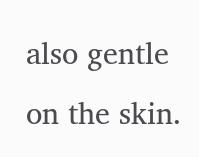also gentle on the skin.